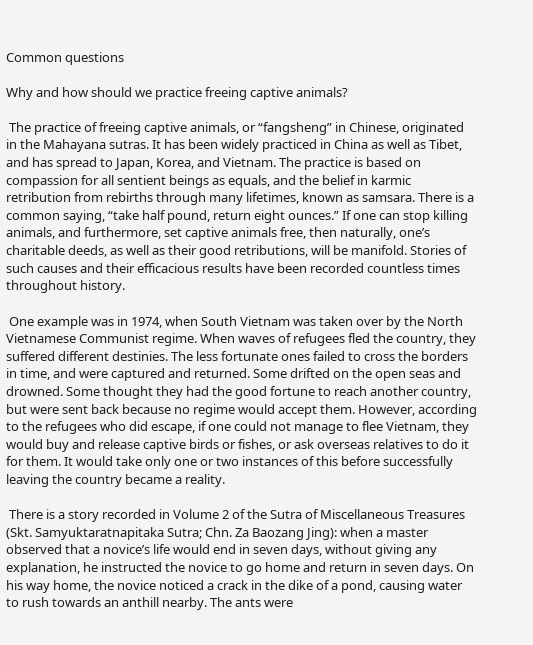Common questions

Why and how should we practice freeing captive animals?

 The practice of freeing captive animals, or “fangsheng” in Chinese, originated in the Mahayana sutras. It has been widely practiced in China as well as Tibet, and has spread to Japan, Korea, and Vietnam. The practice is based on compassion for all sentient beings as equals, and the belief in karmic retribution from rebirths through many lifetimes, known as samsara. There is a common saying, “take half pound, return eight ounces.” If one can stop killing animals, and furthermore, set captive animals free, then naturally, one’s charitable deeds, as well as their good retributions, will be manifold. Stories of such causes and their efficacious results have been recorded countless times throughout history.

 One example was in 1974, when South Vietnam was taken over by the North Vietnamese Communist regime. When waves of refugees fled the country, they suffered different destinies. The less fortunate ones failed to cross the borders in time, and were captured and returned. Some drifted on the open seas and drowned. Some thought they had the good fortune to reach another country, but were sent back because no regime would accept them. However, according to the refugees who did escape, if one could not manage to flee Vietnam, they would buy and release captive birds or fishes, or ask overseas relatives to do it for them. It would take only one or two instances of this before successfully leaving the country became a reality.

 There is a story recorded in Volume 2 of the Sutra of Miscellaneous Treasures (Skt. Samyuktaratnapitaka Sutra; Chn. Za Baozang Jing): when a master observed that a novice’s life would end in seven days, without giving any explanation, he instructed the novice to go home and return in seven days. On his way home, the novice noticed a crack in the dike of a pond, causing water to rush towards an anthill nearby. The ants were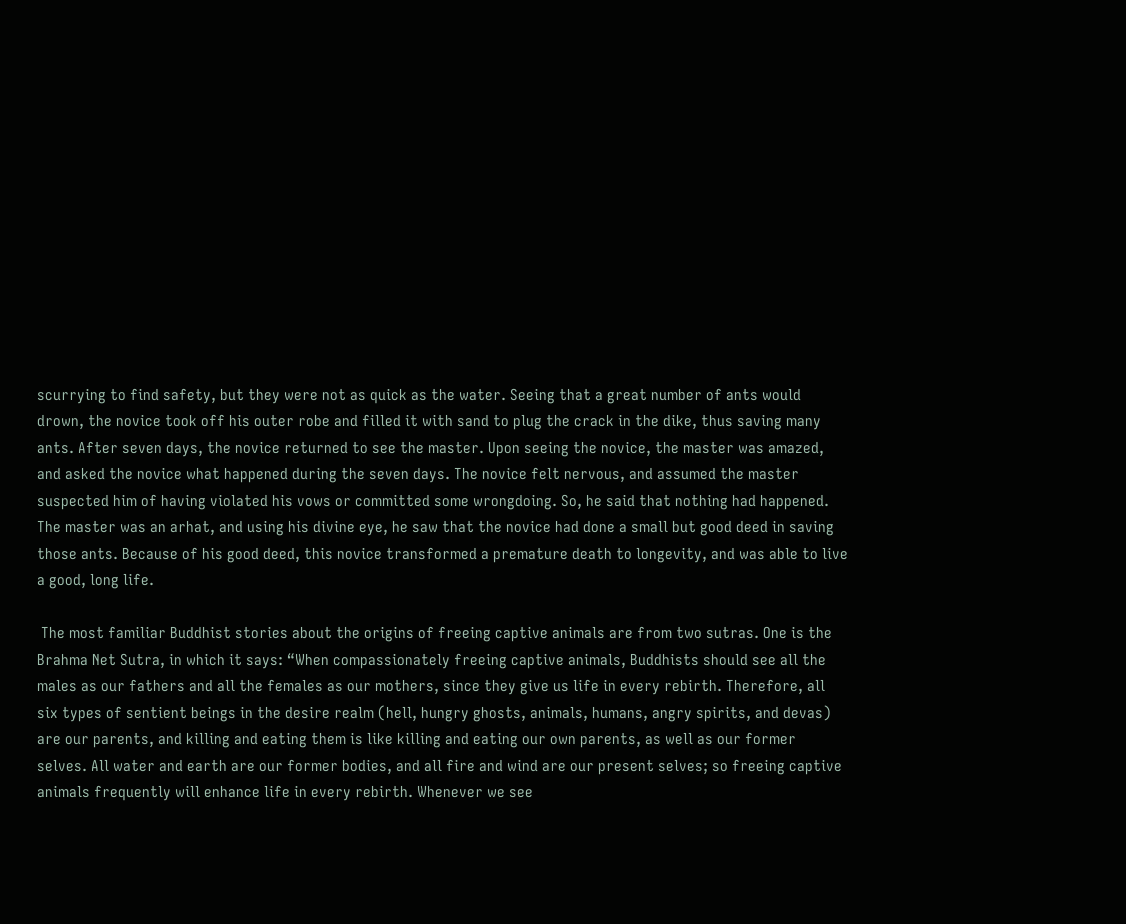scurrying to find safety, but they were not as quick as the water. Seeing that a great number of ants would drown, the novice took off his outer robe and filled it with sand to plug the crack in the dike, thus saving many ants. After seven days, the novice returned to see the master. Upon seeing the novice, the master was amazed, and asked the novice what happened during the seven days. The novice felt nervous, and assumed the master suspected him of having violated his vows or committed some wrongdoing. So, he said that nothing had happened. The master was an arhat, and using his divine eye, he saw that the novice had done a small but good deed in saving those ants. Because of his good deed, this novice transformed a premature death to longevity, and was able to live a good, long life.

 The most familiar Buddhist stories about the origins of freeing captive animals are from two sutras. One is the Brahma Net Sutra, in which it says: “When compassionately freeing captive animals, Buddhists should see all the males as our fathers and all the females as our mothers, since they give us life in every rebirth. Therefore, all six types of sentient beings in the desire realm (hell, hungry ghosts, animals, humans, angry spirits, and devas) are our parents, and killing and eating them is like killing and eating our own parents, as well as our former selves. All water and earth are our former bodies, and all fire and wind are our present selves; so freeing captive animals frequently will enhance life in every rebirth. Whenever we see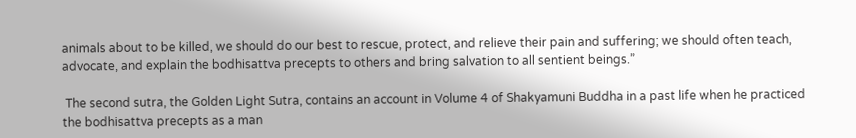animals about to be killed, we should do our best to rescue, protect, and relieve their pain and suffering; we should often teach, advocate, and explain the bodhisattva precepts to others and bring salvation to all sentient beings.”

 The second sutra, the Golden Light Sutra, contains an account in Volume 4 of Shakyamuni Buddha in a past life when he practiced the bodhisattva precepts as a man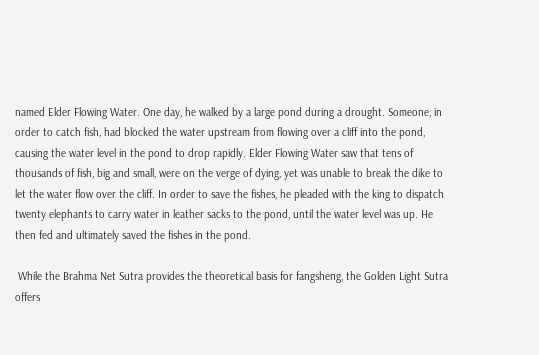named Elder Flowing Water. One day, he walked by a large pond during a drought. Someone, in order to catch fish, had blocked the water upstream from flowing over a cliff into the pond, causing the water level in the pond to drop rapidly. Elder Flowing Water saw that tens of thousands of fish, big and small, were on the verge of dying, yet was unable to break the dike to let the water flow over the cliff. In order to save the fishes, he pleaded with the king to dispatch twenty elephants to carry water in leather sacks to the pond, until the water level was up. He then fed and ultimately saved the fishes in the pond.

 While the Brahma Net Sutra provides the theoretical basis for fangsheng, the Golden Light Sutra offers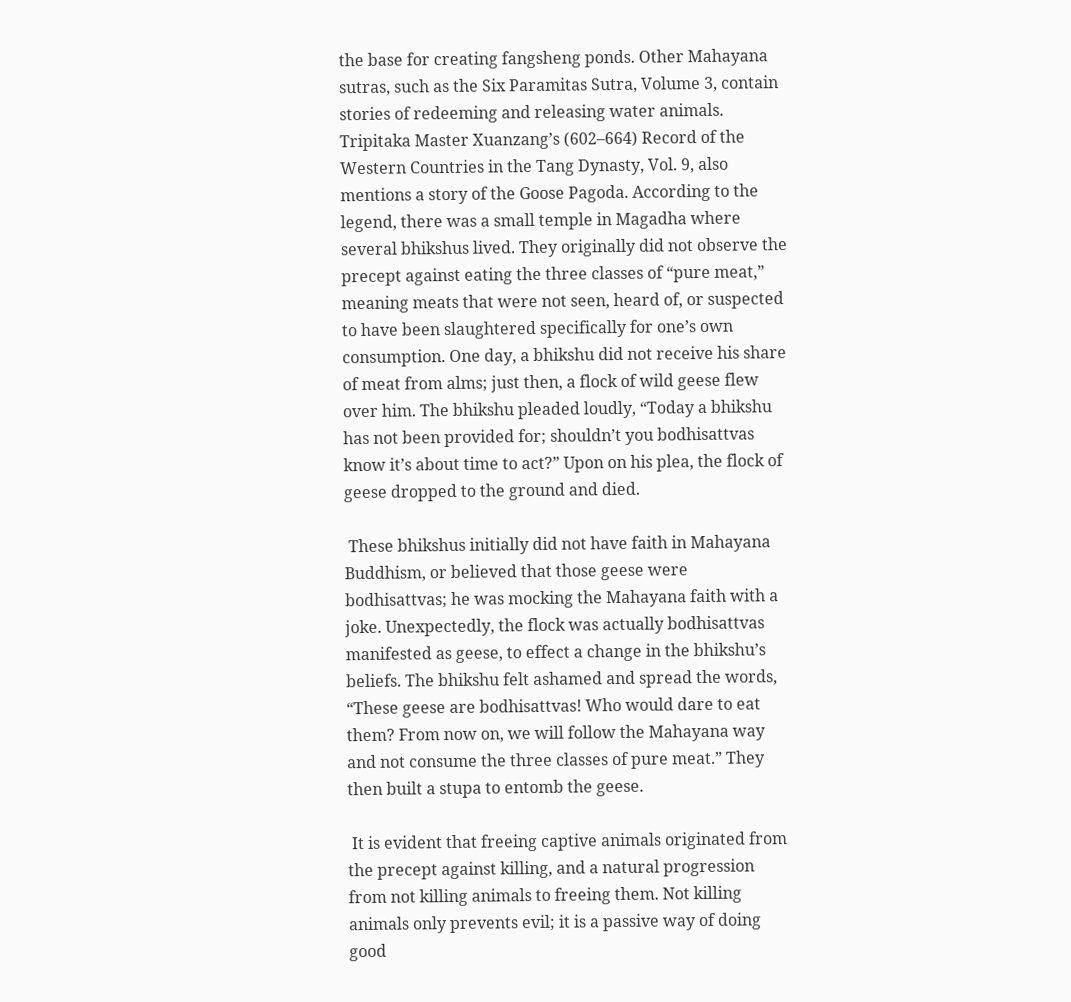the base for creating fangsheng ponds. Other Mahayana sutras, such as the Six Paramitas Sutra, Volume 3, contain stories of redeeming and releasing water animals. Tripitaka Master Xuanzang’s (602–664) Record of the Western Countries in the Tang Dynasty, Vol. 9, also mentions a story of the Goose Pagoda. According to the legend, there was a small temple in Magadha where several bhikshus lived. They originally did not observe the precept against eating the three classes of “pure meat,” meaning meats that were not seen, heard of, or suspected to have been slaughtered specifically for one’s own consumption. One day, a bhikshu did not receive his share of meat from alms; just then, a flock of wild geese flew over him. The bhikshu pleaded loudly, “Today a bhikshu has not been provided for; shouldn’t you bodhisattvas know it’s about time to act?” Upon on his plea, the flock of geese dropped to the ground and died.

 These bhikshus initially did not have faith in Mahayana Buddhism, or believed that those geese were bodhisattvas; he was mocking the Mahayana faith with a joke. Unexpectedly, the flock was actually bodhisattvas manifested as geese, to effect a change in the bhikshu’s beliefs. The bhikshu felt ashamed and spread the words, “These geese are bodhisattvas! Who would dare to eat them? From now on, we will follow the Mahayana way and not consume the three classes of pure meat.” They then built a stupa to entomb the geese.

 It is evident that freeing captive animals originated from the precept against killing, and a natural progression from not killing animals to freeing them. Not killing animals only prevents evil; it is a passive way of doing good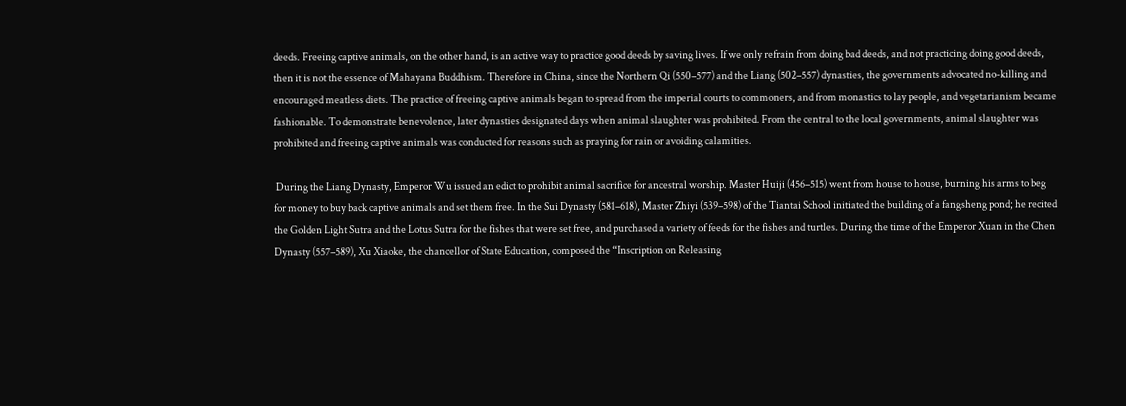deeds. Freeing captive animals, on the other hand, is an active way to practice good deeds by saving lives. If we only refrain from doing bad deeds, and not practicing doing good deeds, then it is not the essence of Mahayana Buddhism. Therefore in China, since the Northern Qi (550–577) and the Liang (502–557) dynasties, the governments advocated no-killing and encouraged meatless diets. The practice of freeing captive animals began to spread from the imperial courts to commoners, and from monastics to lay people, and vegetarianism became fashionable. To demonstrate benevolence, later dynasties designated days when animal slaughter was prohibited. From the central to the local governments, animal slaughter was prohibited and freeing captive animals was conducted for reasons such as praying for rain or avoiding calamities.

 During the Liang Dynasty, Emperor Wu issued an edict to prohibit animal sacrifice for ancestral worship. Master Huiji (456–515) went from house to house, burning his arms to beg for money to buy back captive animals and set them free. In the Sui Dynasty (581–618), Master Zhiyi (539–598) of the Tiantai School initiated the building of a fangsheng pond; he recited the Golden Light Sutra and the Lotus Sutra for the fishes that were set free, and purchased a variety of feeds for the fishes and turtles. During the time of the Emperor Xuan in the Chen Dynasty (557–589), Xu Xiaoke, the chancellor of State Education, composed the “Inscription on Releasing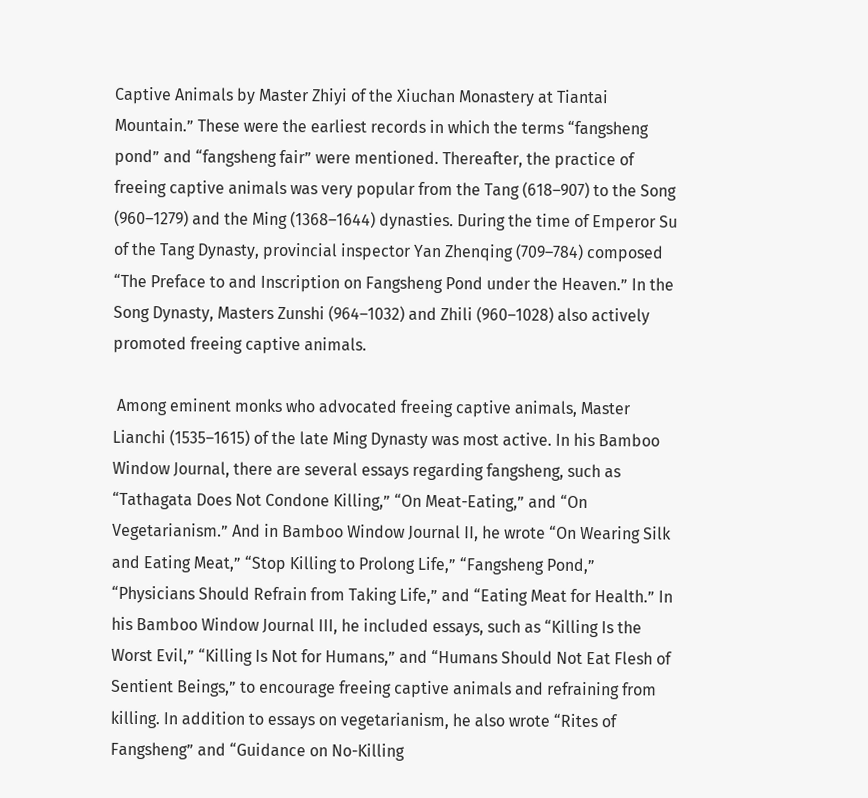Captive Animals by Master Zhiyi of the Xiuchan Monastery at Tiantai Mountain.” These were the earliest records in which the terms “fangsheng pond” and “fangsheng fair” were mentioned. Thereafter, the practice of freeing captive animals was very popular from the Tang (618–907) to the Song (960–1279) and the Ming (1368–1644) dynasties. During the time of Emperor Su of the Tang Dynasty, provincial inspector Yan Zhenqing (709–784) composed “The Preface to and Inscription on Fangsheng Pond under the Heaven.” In the Song Dynasty, Masters Zunshi (964–1032) and Zhili (960–1028) also actively promoted freeing captive animals.

 Among eminent monks who advocated freeing captive animals, Master Lianchi (1535–1615) of the late Ming Dynasty was most active. In his Bamboo Window Journal, there are several essays regarding fangsheng, such as “Tathagata Does Not Condone Killing,” “On Meat-Eating,” and “On Vegetarianism.” And in Bamboo Window Journal II, he wrote “On Wearing Silk and Eating Meat,” “Stop Killing to Prolong Life,” “Fangsheng Pond,” “Physicians Should Refrain from Taking Life,” and “Eating Meat for Health.” In his Bamboo Window Journal III, he included essays, such as “Killing Is the Worst Evil,” “Killing Is Not for Humans,” and “Humans Should Not Eat Flesh of Sentient Beings,” to encourage freeing captive animals and refraining from killing. In addition to essays on vegetarianism, he also wrote “Rites of Fangsheng” and “Guidance on No-Killing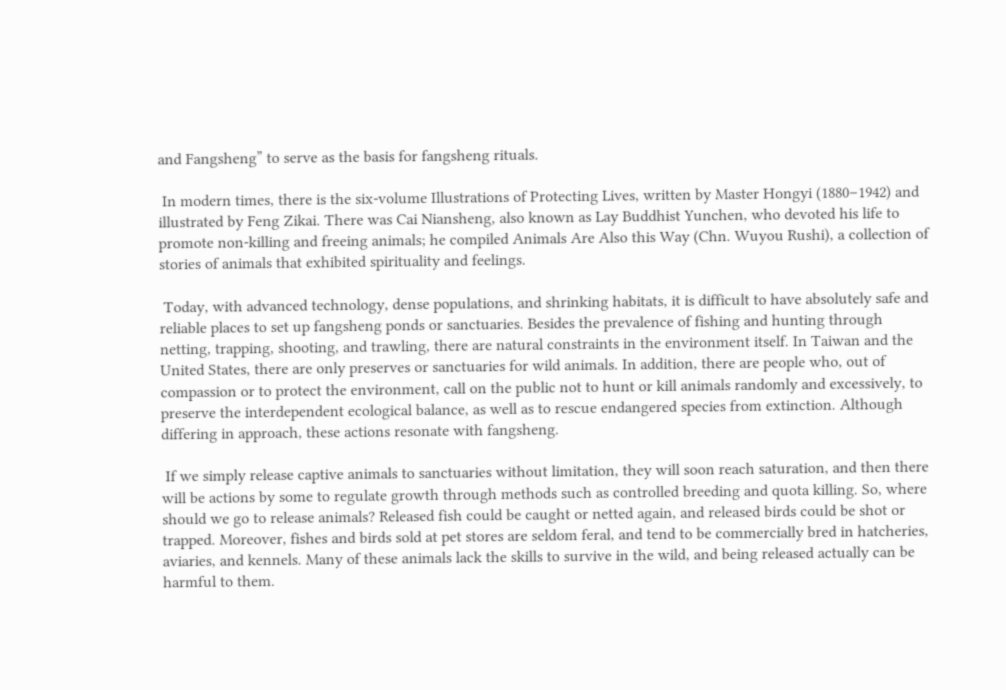and Fangsheng” to serve as the basis for fangsheng rituals.

 In modern times, there is the six-volume Illustrations of Protecting Lives, written by Master Hongyi (1880–1942) and illustrated by Feng Zikai. There was Cai Niansheng, also known as Lay Buddhist Yunchen, who devoted his life to promote non-killing and freeing animals; he compiled Animals Are Also this Way (Chn. Wuyou Rushi), a collection of stories of animals that exhibited spirituality and feelings.

 Today, with advanced technology, dense populations, and shrinking habitats, it is difficult to have absolutely safe and reliable places to set up fangsheng ponds or sanctuaries. Besides the prevalence of fishing and hunting through netting, trapping, shooting, and trawling, there are natural constraints in the environment itself. In Taiwan and the United States, there are only preserves or sanctuaries for wild animals. In addition, there are people who, out of compassion or to protect the environment, call on the public not to hunt or kill animals randomly and excessively, to preserve the interdependent ecological balance, as well as to rescue endangered species from extinction. Although differing in approach, these actions resonate with fangsheng.

 If we simply release captive animals to sanctuaries without limitation, they will soon reach saturation, and then there will be actions by some to regulate growth through methods such as controlled breeding and quota killing. So, where should we go to release animals? Released fish could be caught or netted again, and released birds could be shot or trapped. Moreover, fishes and birds sold at pet stores are seldom feral, and tend to be commercially bred in hatcheries, aviaries, and kennels. Many of these animals lack the skills to survive in the wild, and being released actually can be harmful to them.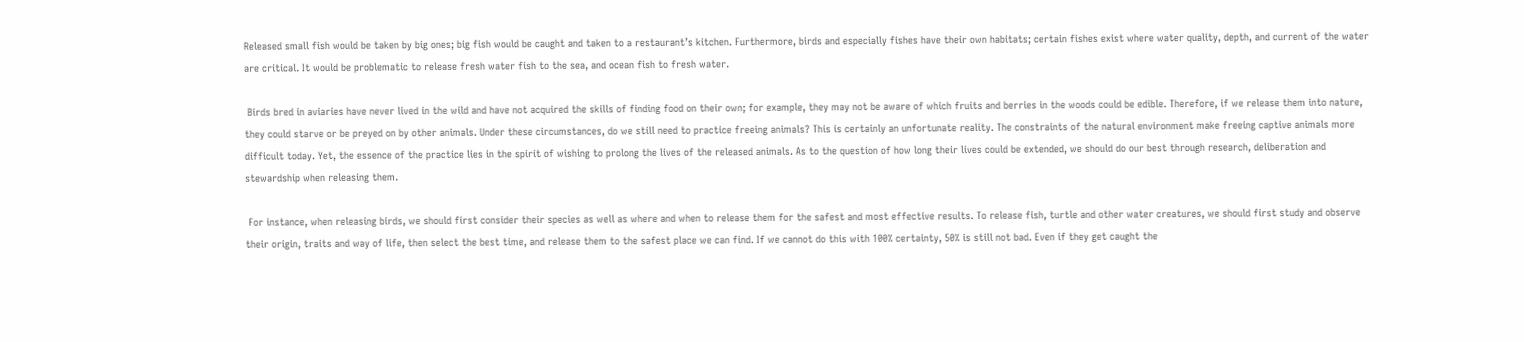Released small fish would be taken by big ones; big fish would be caught and taken to a restaurant’s kitchen. Furthermore, birds and especially fishes have their own habitats; certain fishes exist where water quality, depth, and current of the water are critical. It would be problematic to release fresh water fish to the sea, and ocean fish to fresh water.

 Birds bred in aviaries have never lived in the wild and have not acquired the skills of finding food on their own; for example, they may not be aware of which fruits and berries in the woods could be edible. Therefore, if we release them into nature, they could starve or be preyed on by other animals. Under these circumstances, do we still need to practice freeing animals? This is certainly an unfortunate reality. The constraints of the natural environment make freeing captive animals more difficult today. Yet, the essence of the practice lies in the spirit of wishing to prolong the lives of the released animals. As to the question of how long their lives could be extended, we should do our best through research, deliberation and stewardship when releasing them.

 For instance, when releasing birds, we should first consider their species as well as where and when to release them for the safest and most effective results. To release fish, turtle and other water creatures, we should first study and observe their origin, traits and way of life, then select the best time, and release them to the safest place we can find. If we cannot do this with 100% certainty, 50% is still not bad. Even if they get caught the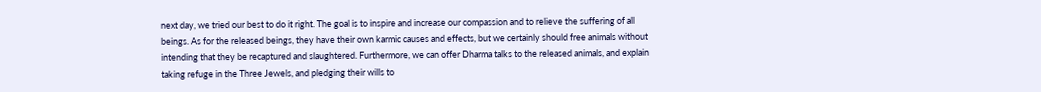next day, we tried our best to do it right. The goal is to inspire and increase our compassion and to relieve the suffering of all beings. As for the released beings, they have their own karmic causes and effects, but we certainly should free animals without intending that they be recaptured and slaughtered. Furthermore, we can offer Dharma talks to the released animals, and explain taking refuge in the Three Jewels, and pledging their wills to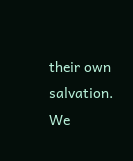their own salvation. We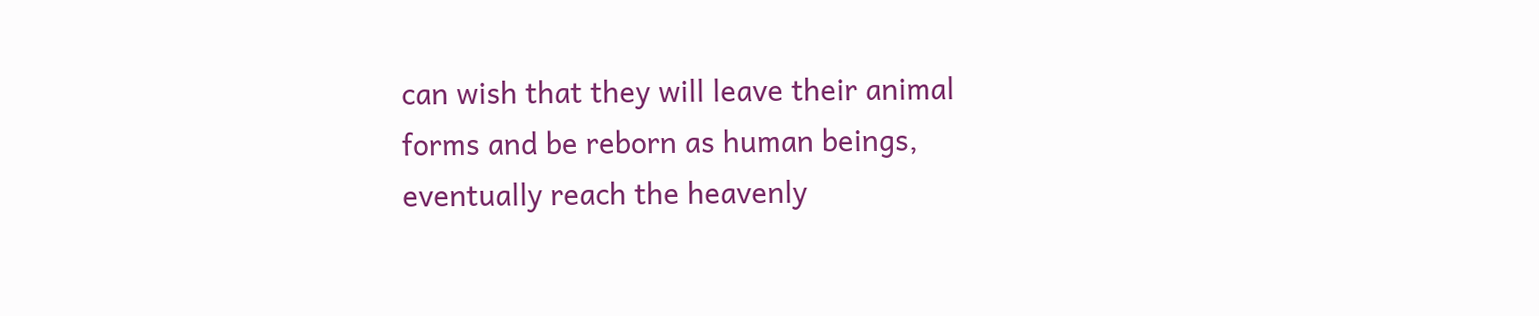can wish that they will leave their animal forms and be reborn as human beings, eventually reach the heavenly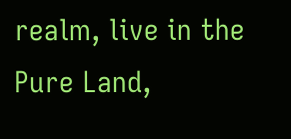realm, live in the Pure Land,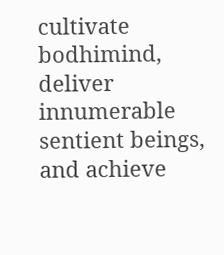cultivate bodhimind, deliver innumerable sentient beings, and achieve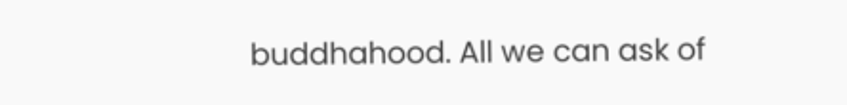buddhahood. All we can ask of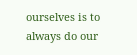ourselves is to always do our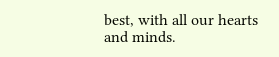best, with all our hearts and minds.